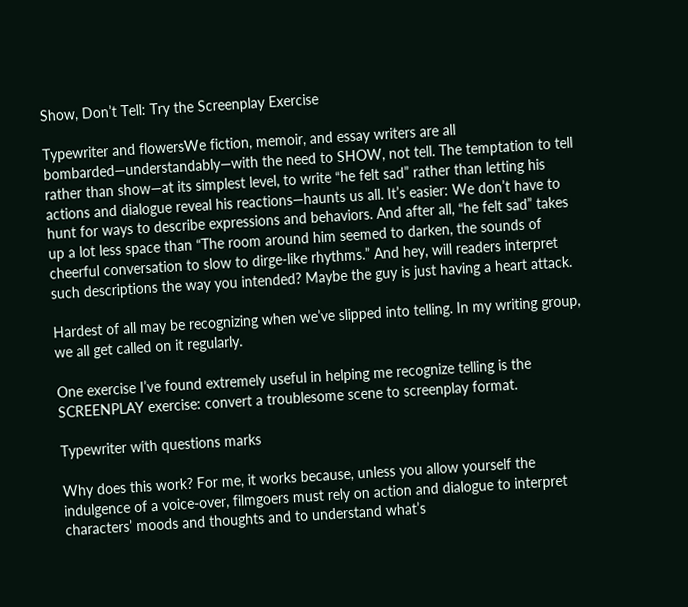Show, Don’t Tell: Try the Screenplay Exercise

Typewriter and flowersWe fiction, memoir, and essay writers are all bombarded—understandably—with the need to SHOW, not tell. The temptation to tell rather than show—at its simplest level, to write “he felt sad” rather than letting his actions and dialogue reveal his reactions—haunts us all. It’s easier: We don’t have to hunt for ways to describe expressions and behaviors. And after all, “he felt sad” takes up a lot less space than “The room around him seemed to darken, the sounds of cheerful conversation to slow to dirge-like rhythms.” And hey, will readers interpret such descriptions the way you intended? Maybe the guy is just having a heart attack.

Hardest of all may be recognizing when we’ve slipped into telling. In my writing group, we all get called on it regularly.

One exercise I’ve found extremely useful in helping me recognize telling is the SCREENPLAY exercise: convert a troublesome scene to screenplay format.

Typewriter with questions marks

Why does this work? For me, it works because, unless you allow yourself the indulgence of a voice-over, filmgoers must rely on action and dialogue to interpret characters’ moods and thoughts and to understand what’s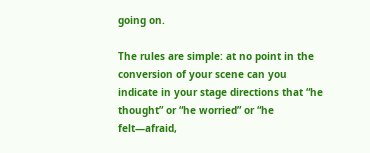going on.

The rules are simple: at no point in the conversion of your scene can you indicate in your stage directions that “he thought” or “he worried” or “he felt—afraid,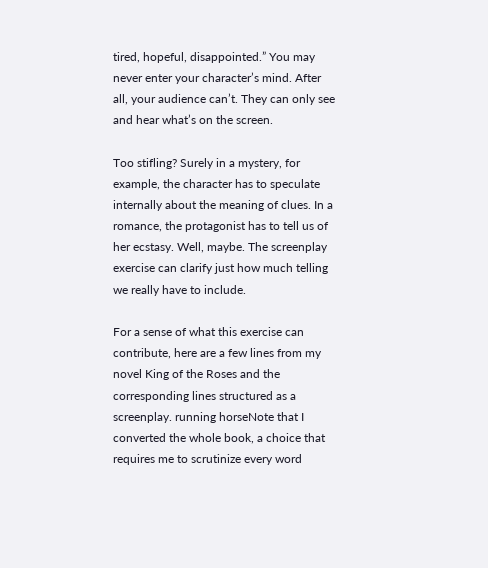tired, hopeful, disappointed.” You may never enter your character’s mind. After all, your audience can’t. They can only see and hear what’s on the screen.

Too stifling? Surely in a mystery, for example, the character has to speculate internally about the meaning of clues. In a romance, the protagonist has to tell us of her ecstasy. Well, maybe. The screenplay exercise can clarify just how much telling we really have to include.

For a sense of what this exercise can contribute, here are a few lines from my novel King of the Roses and the corresponding lines structured as a screenplay. running horseNote that I converted the whole book, a choice that requires me to scrutinize every word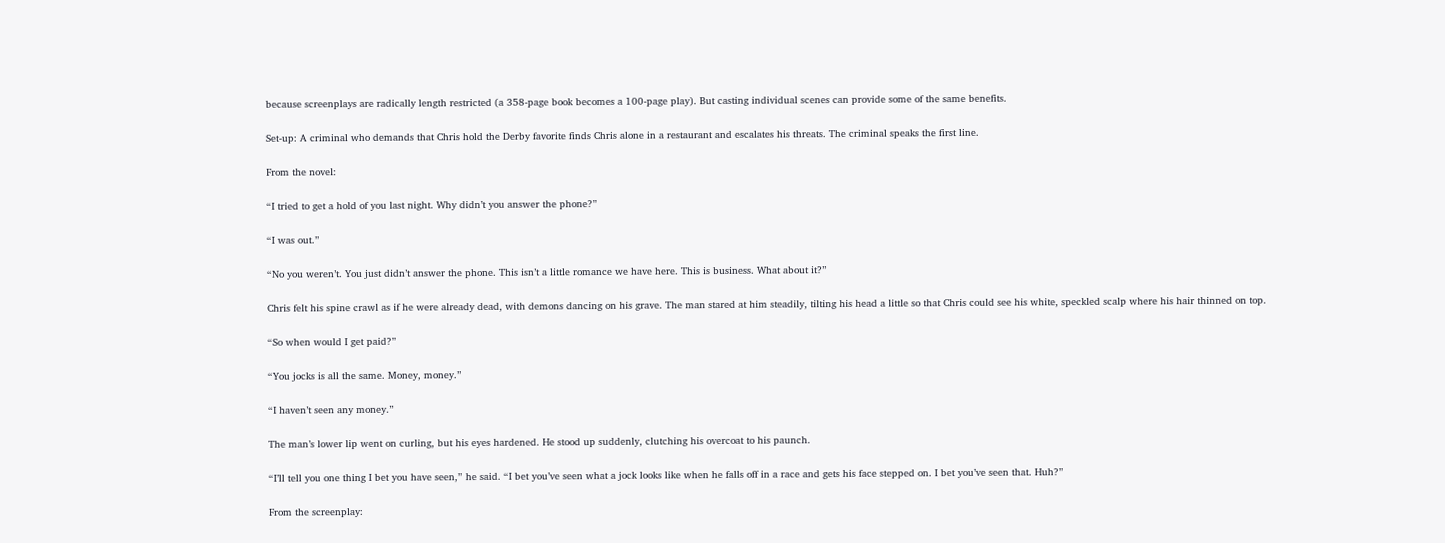because screenplays are radically length restricted (a 358-page book becomes a 100-page play). But casting individual scenes can provide some of the same benefits.

Set-up: A criminal who demands that Chris hold the Derby favorite finds Chris alone in a restaurant and escalates his threats. The criminal speaks the first line.

From the novel:

“I tried to get a hold of you last night. Why didn’t you answer the phone?”

“I was out.”

“No you weren’t. You just didn’t answer the phone. This isn’t a little romance we have here. This is business. What about it?”

Chris felt his spine crawl as if he were already dead, with demons dancing on his grave. The man stared at him steadily, tilting his head a little so that Chris could see his white, speckled scalp where his hair thinned on top.

“So when would I get paid?”

“You jocks is all the same. Money, money.”

“I haven’t seen any money.”

The man’s lower lip went on curling, but his eyes hardened. He stood up suddenly, clutching his overcoat to his paunch.

“I’ll tell you one thing I bet you have seen,” he said. “I bet you’ve seen what a jock looks like when he falls off in a race and gets his face stepped on. I bet you’ve seen that. Huh?”

From the screenplay: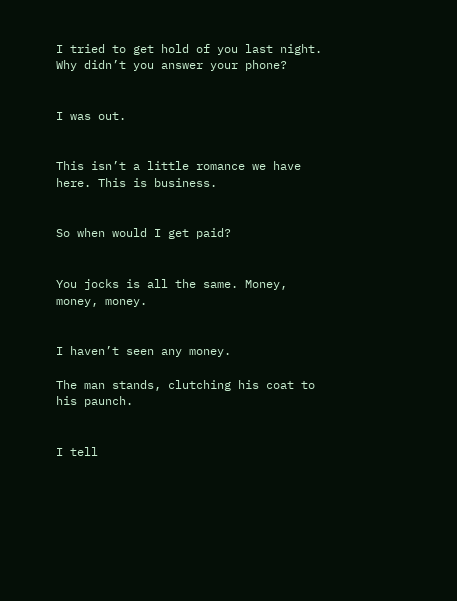I tried to get hold of you last night. Why didn’t you answer your phone?


I was out.


This isn’t a little romance we have here. This is business.


So when would I get paid?


You jocks is all the same. Money, money, money.


I haven’t seen any money.

The man stands, clutching his coat to his paunch.


I tell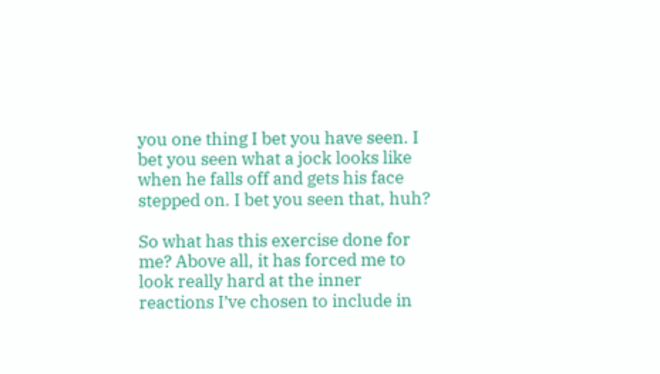you one thing I bet you have seen. I bet you seen what a jock looks like when he falls off and gets his face stepped on. I bet you seen that, huh?

So what has this exercise done for me? Above all, it has forced me to look really hard at the inner reactions I’ve chosen to include in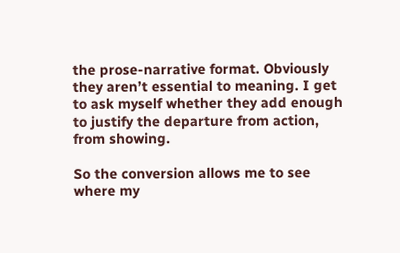the prose-narrative format. Obviously they aren’t essential to meaning. I get to ask myself whether they add enough to justify the departure from action, from showing.

So the conversion allows me to see where my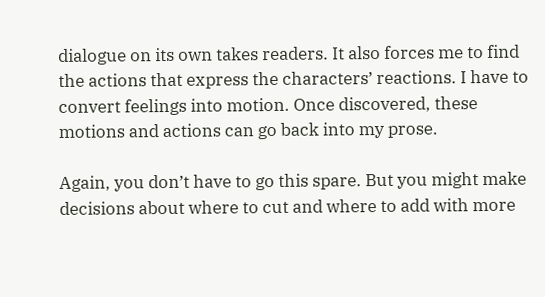dialogue on its own takes readers. It also forces me to find the actions that express the characters’ reactions. I have to convert feelings into motion. Once discovered, these motions and actions can go back into my prose.

Again, you don’t have to go this spare. But you might make decisions about where to cut and where to add with more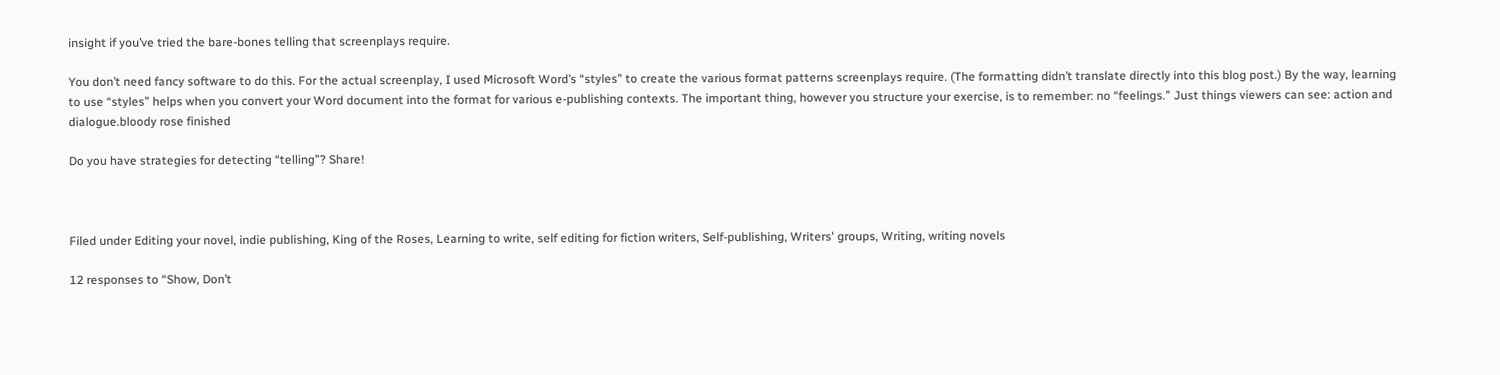insight if you’ve tried the bare-bones telling that screenplays require.

You don’t need fancy software to do this. For the actual screenplay, I used Microsoft Word’s “styles” to create the various format patterns screenplays require. (The formatting didn’t translate directly into this blog post.) By the way, learning to use “styles” helps when you convert your Word document into the format for various e-publishing contexts. The important thing, however you structure your exercise, is to remember: no “feelings.” Just things viewers can see: action and dialogue.bloody rose finished

Do you have strategies for detecting “telling”? Share!



Filed under Editing your novel, indie publishing, King of the Roses, Learning to write, self editing for fiction writers, Self-publishing, Writers' groups, Writing, writing novels

12 responses to “Show, Don’t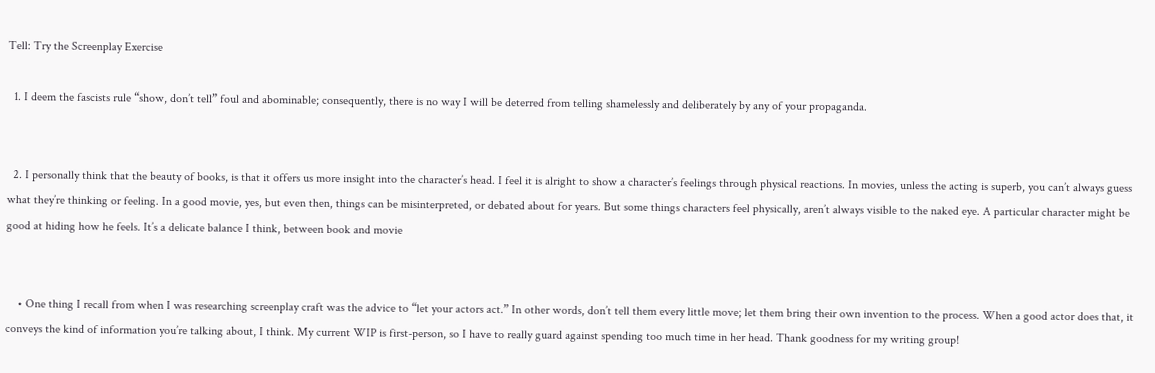Tell: Try the Screenplay Exercise

  1. I deem the fascists rule “show, don’t tell” foul and abominable; consequently, there is no way I will be deterred from telling shamelessly and deliberately by any of your propaganda.


  2. I personally think that the beauty of books, is that it offers us more insight into the character’s head. I feel it is alright to show a character’s feelings through physical reactions. In movies, unless the acting is superb, you can’t always guess what they’re thinking or feeling. In a good movie, yes, but even then, things can be misinterpreted, or debated about for years. But some things characters feel physically, aren’t always visible to the naked eye. A particular character might be good at hiding how he feels. It’s a delicate balance I think, between book and movie


    • One thing I recall from when I was researching screenplay craft was the advice to “let your actors act.” In other words, don’t tell them every little move; let them bring their own invention to the process. When a good actor does that, it conveys the kind of information you’re talking about, I think. My current WIP is first-person, so I have to really guard against spending too much time in her head. Thank goodness for my writing group!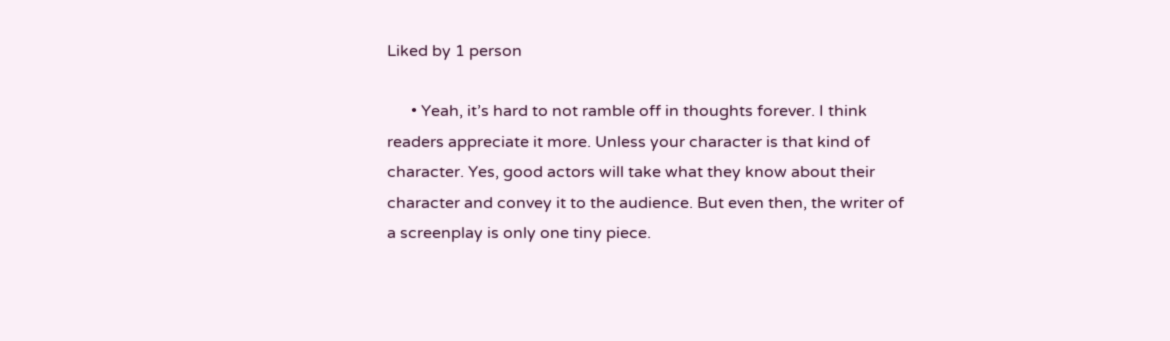Liked by 1 person

      • Yeah, it’s hard to not ramble off in thoughts forever. I think readers appreciate it more. Unless your character is that kind of character. Yes, good actors will take what they know about their character and convey it to the audience. But even then, the writer of a screenplay is only one tiny piece.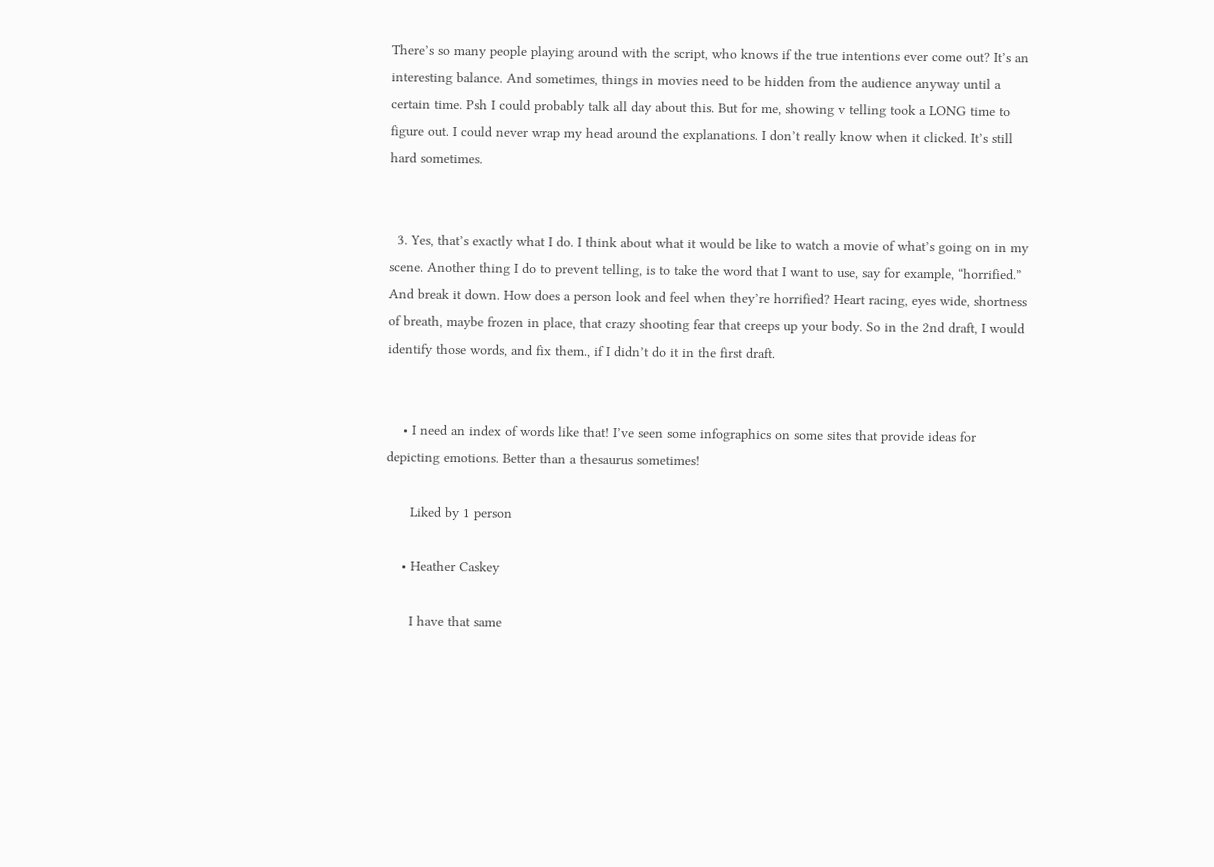There’s so many people playing around with the script, who knows if the true intentions ever come out? It’s an interesting balance. And sometimes, things in movies need to be hidden from the audience anyway until a certain time. Psh I could probably talk all day about this. But for me, showing v telling took a LONG time to figure out. I could never wrap my head around the explanations. I don’t really know when it clicked. It’s still hard sometimes.


  3. Yes, that’s exactly what I do. I think about what it would be like to watch a movie of what’s going on in my scene. Another thing I do to prevent telling, is to take the word that I want to use, say for example, “horrified.” And break it down. How does a person look and feel when they’re horrified? Heart racing, eyes wide, shortness of breath, maybe frozen in place, that crazy shooting fear that creeps up your body. So in the 2nd draft, I would identify those words, and fix them., if I didn’t do it in the first draft.


    • I need an index of words like that! I’ve seen some infographics on some sites that provide ideas for depicting emotions. Better than a thesaurus sometimes!

      Liked by 1 person

    • Heather Caskey

      I have that same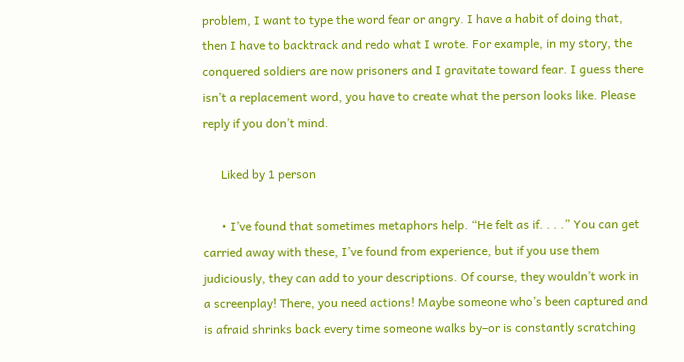problem, I want to type the word fear or angry. I have a habit of doing that, then I have to backtrack and redo what I wrote. For example, in my story, the conquered soldiers are now prisoners and I gravitate toward fear. I guess there isn’t a replacement word, you have to create what the person looks like. Please reply if you don’t mind.

      Liked by 1 person

      • I’ve found that sometimes metaphors help. “He felt as if. . . .” You can get carried away with these, I’ve found from experience, but if you use them judiciously, they can add to your descriptions. Of course, they wouldn’t work in a screenplay! There, you need actions! Maybe someone who’s been captured and is afraid shrinks back every time someone walks by–or is constantly scratching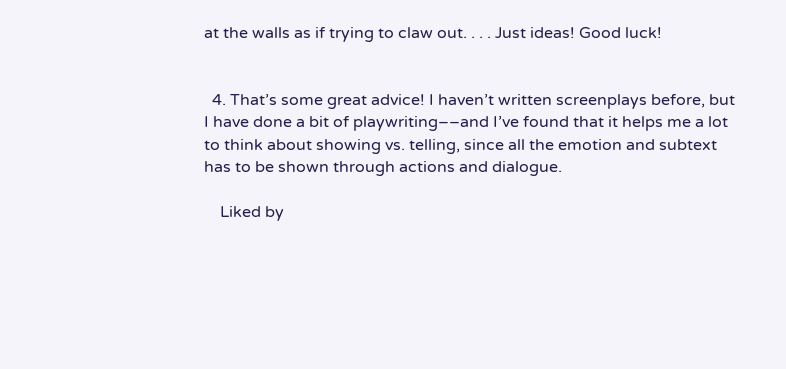at the walls as if trying to claw out. . . . Just ideas! Good luck!


  4. That’s some great advice! I haven’t written screenplays before, but I have done a bit of playwriting––and I’ve found that it helps me a lot to think about showing vs. telling, since all the emotion and subtext has to be shown through actions and dialogue.

    Liked by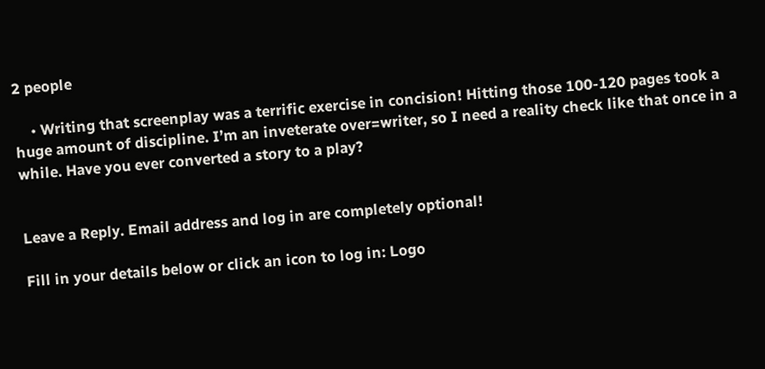2 people

    • Writing that screenplay was a terrific exercise in concision! Hitting those 100-120 pages took a huge amount of discipline. I’m an inveterate over=writer, so I need a reality check like that once in a while. Have you ever converted a story to a play?


Leave a Reply. Email address and log in are completely optional!

Fill in your details below or click an icon to log in: Logo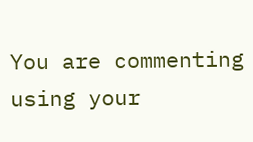You are commenting using your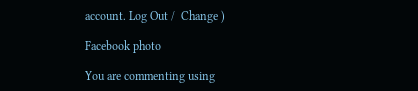account. Log Out /  Change )

Facebook photo

You are commenting using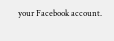your Facebook account.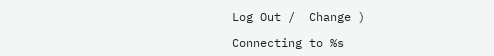Log Out /  Change )

Connecting to %s